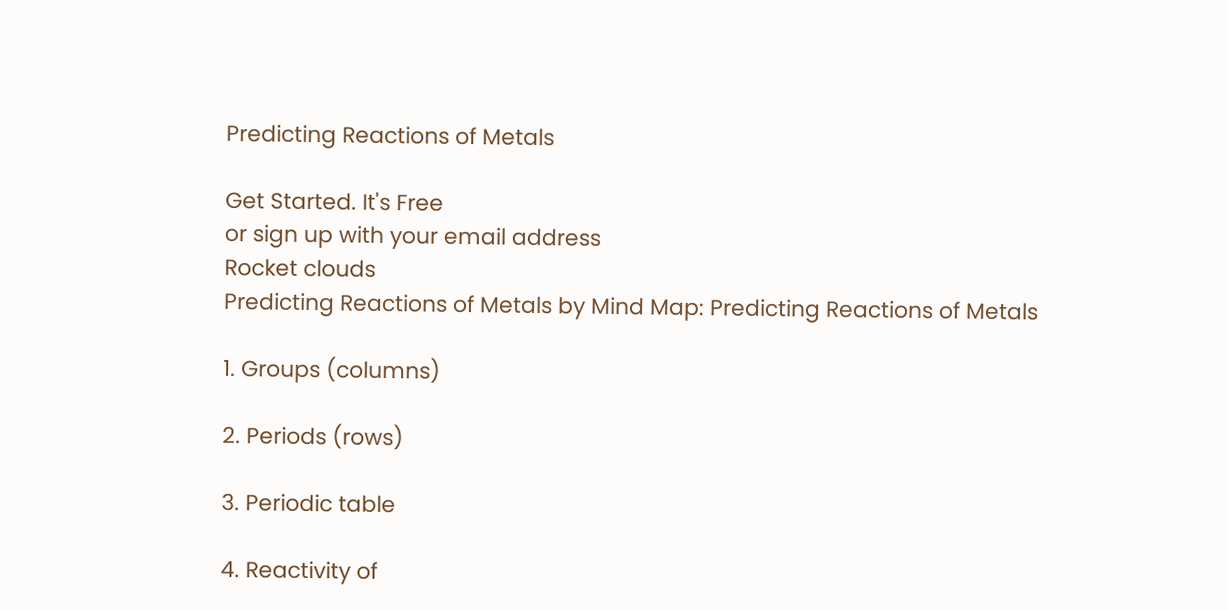Predicting Reactions of Metals

Get Started. It's Free
or sign up with your email address
Rocket clouds
Predicting Reactions of Metals by Mind Map: Predicting Reactions of Metals

1. Groups (columns)

2. Periods (rows)

3. Periodic table

4. Reactivity of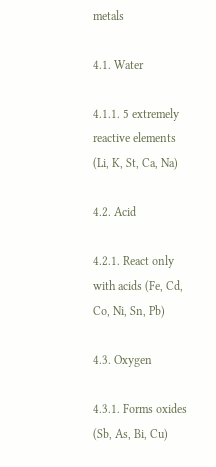metals

4.1. Water

4.1.1. 5 extremely reactive elements (Li, K, St, Ca, Na)

4.2. Acid

4.2.1. React only with acids (Fe, Cd, Co, Ni, Sn, Pb)

4.3. Oxygen

4.3.1. Forms oxides (Sb, As, Bi, Cu)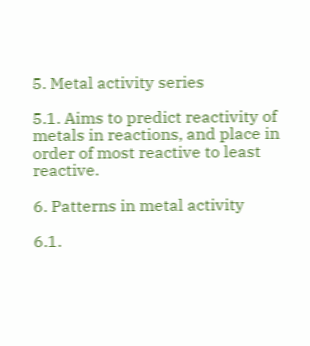5. Metal activity series

5.1. Aims to predict reactivity of metals in reactions, and place in order of most reactive to least reactive.

6. Patterns in metal activity

6.1.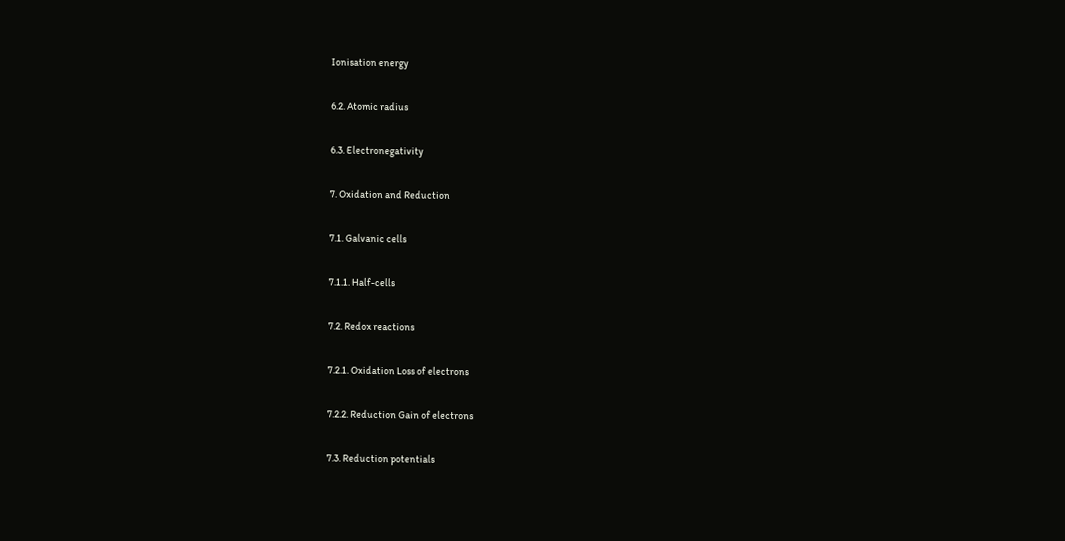Ionisation energy

6.2. Atomic radius

6.3. Electronegativity

7. Oxidation and Reduction

7.1. Galvanic cells

7.1.1. Half-cells

7.2. Redox reactions

7.2.1. Oxidation Loss of electrons

7.2.2. Reduction Gain of electrons

7.3. Reduction potentials